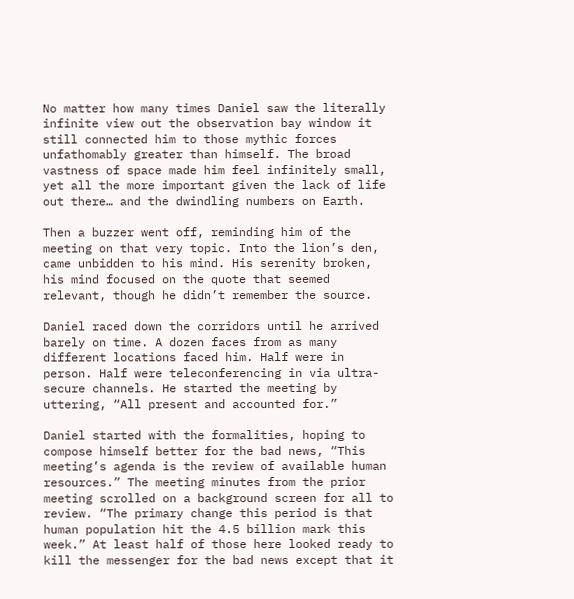No matter how many times Daniel saw the literally infinite view out the observation bay window it still connected him to those mythic forces unfathomably greater than himself. The broad vastness of space made him feel infinitely small, yet all the more important given the lack of life out there… and the dwindling numbers on Earth.

Then a buzzer went off, reminding him of the meeting on that very topic. Into the lion’s den, came unbidden to his mind. His serenity broken, his mind focused on the quote that seemed relevant, though he didn’t remember the source.

Daniel raced down the corridors until he arrived barely on time. A dozen faces from as many different locations faced him. Half were in person. Half were teleconferencing in via ultra-secure channels. He started the meeting by uttering, “All present and accounted for.”

Daniel started with the formalities, hoping to compose himself better for the bad news, “This meeting’s agenda is the review of available human resources.” The meeting minutes from the prior meeting scrolled on a background screen for all to review. “The primary change this period is that human population hit the 4.5 billion mark this week.” At least half of those here looked ready to kill the messenger for the bad news except that it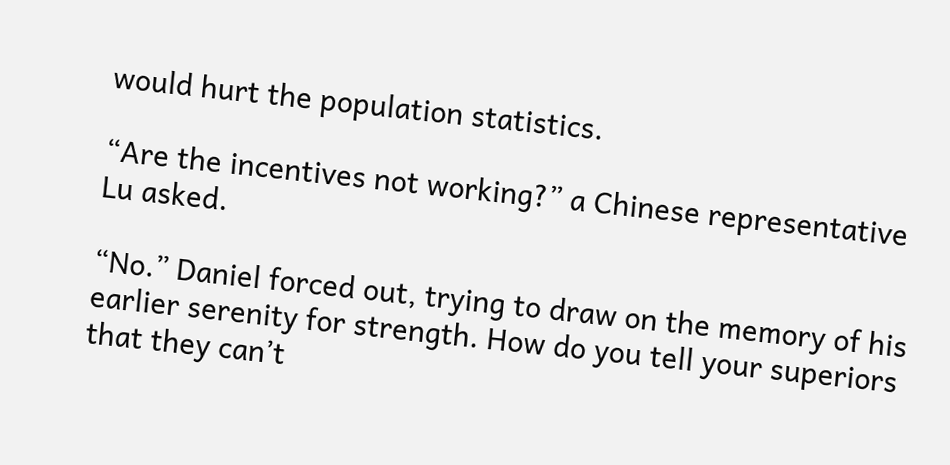would hurt the population statistics.

“Are the incentives not working?” a Chinese representative Lu asked.

“No.” Daniel forced out, trying to draw on the memory of his earlier serenity for strength. How do you tell your superiors that they can’t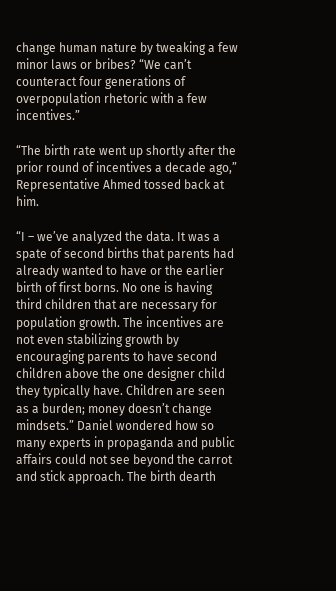change human nature by tweaking a few minor laws or bribes? “We can’t counteract four generations of overpopulation rhetoric with a few incentives.”

“The birth rate went up shortly after the prior round of incentives a decade ago,” Representative Ahmed tossed back at him.

“I – we’ve analyzed the data. It was a spate of second births that parents had already wanted to have or the earlier birth of first borns. No one is having third children that are necessary for population growth. The incentives are not even stabilizing growth by encouraging parents to have second children above the one designer child they typically have. Children are seen as a burden; money doesn’t change mindsets.” Daniel wondered how so many experts in propaganda and public affairs could not see beyond the carrot and stick approach. The birth dearth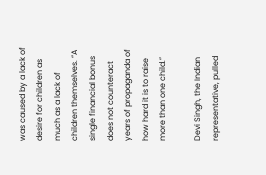was caused by a lack of desire for children as much as a lack of children themselves. “A single financial bonus does not counteract years of propaganda of how hard it is to raise more than one child.”

Devi Singh, the Indian representative, pulled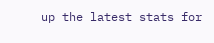up the latest stats for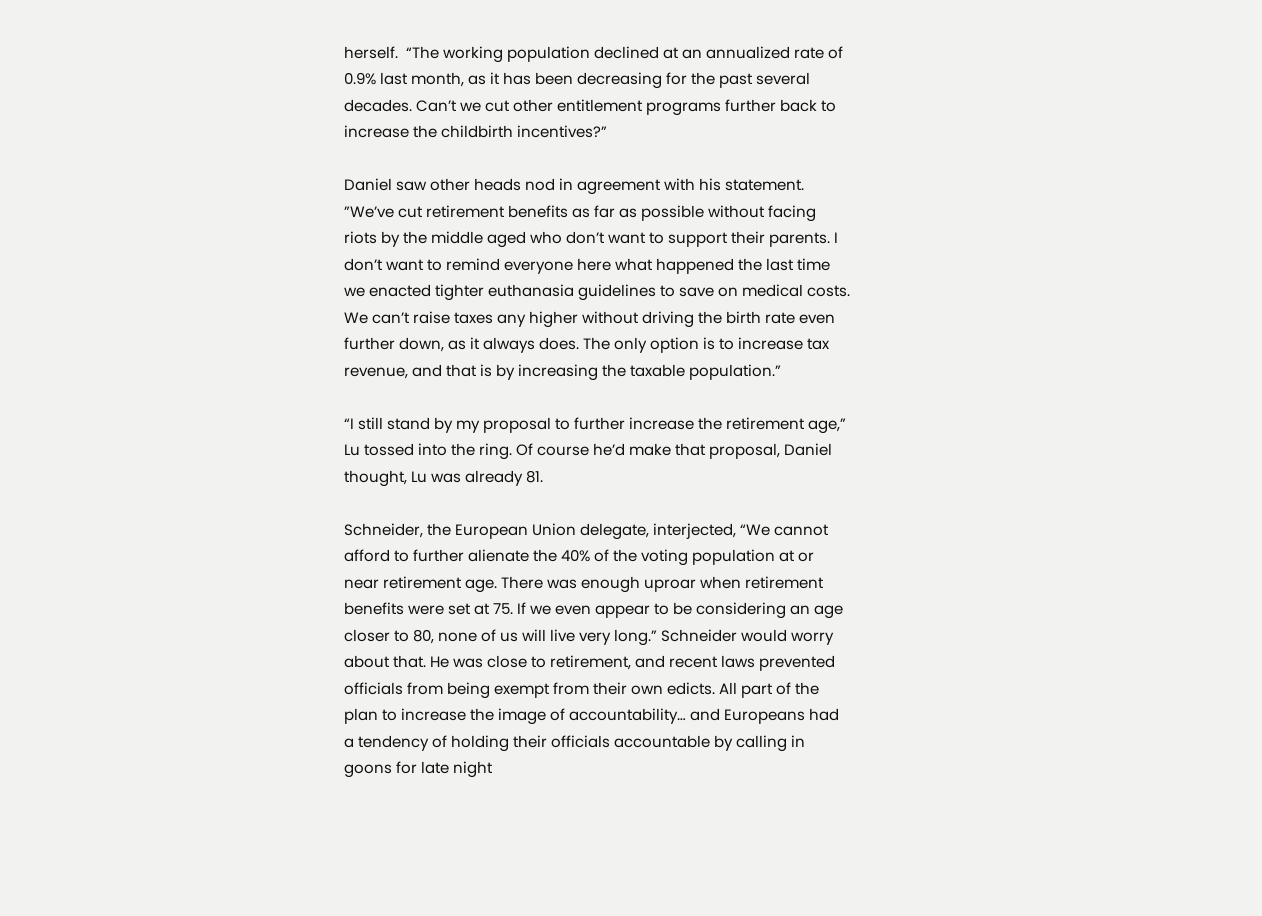herself.  “The working population declined at an annualized rate of 0.9% last month, as it has been decreasing for the past several decades. Can’t we cut other entitlement programs further back to increase the childbirth incentives?”

Daniel saw other heads nod in agreement with his statement. ”We’ve cut retirement benefits as far as possible without facing riots by the middle aged who don’t want to support their parents. I don’t want to remind everyone here what happened the last time we enacted tighter euthanasia guidelines to save on medical costs. We can’t raise taxes any higher without driving the birth rate even further down, as it always does. The only option is to increase tax revenue, and that is by increasing the taxable population.”

“I still stand by my proposal to further increase the retirement age,” Lu tossed into the ring. Of course he’d make that proposal, Daniel thought, Lu was already 81.

Schneider, the European Union delegate, interjected, “We cannot afford to further alienate the 40% of the voting population at or near retirement age. There was enough uproar when retirement benefits were set at 75. If we even appear to be considering an age closer to 80, none of us will live very long.” Schneider would worry about that. He was close to retirement, and recent laws prevented officials from being exempt from their own edicts. All part of the plan to increase the image of accountability… and Europeans had a tendency of holding their officials accountable by calling in goons for late night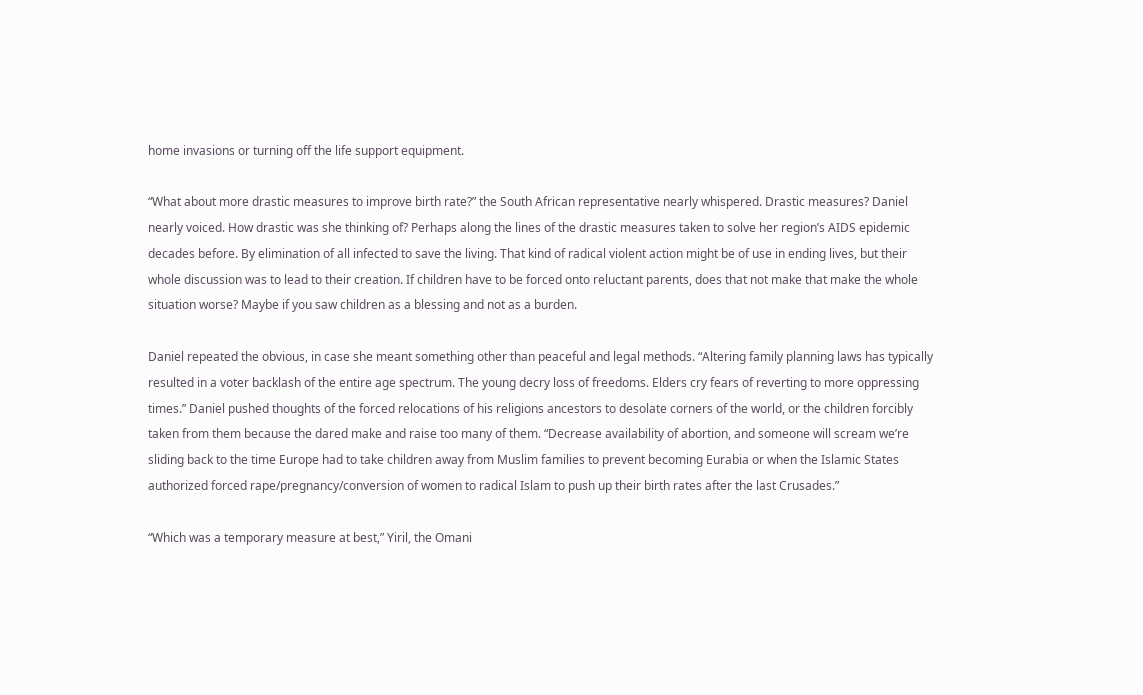home invasions or turning off the life support equipment.

“What about more drastic measures to improve birth rate?” the South African representative nearly whispered. Drastic measures? Daniel nearly voiced. How drastic was she thinking of? Perhaps along the lines of the drastic measures taken to solve her region’s AIDS epidemic decades before. By elimination of all infected to save the living. That kind of radical violent action might be of use in ending lives, but their whole discussion was to lead to their creation. If children have to be forced onto reluctant parents, does that not make that make the whole situation worse? Maybe if you saw children as a blessing and not as a burden.

Daniel repeated the obvious, in case she meant something other than peaceful and legal methods. “Altering family planning laws has typically resulted in a voter backlash of the entire age spectrum. The young decry loss of freedoms. Elders cry fears of reverting to more oppressing times.” Daniel pushed thoughts of the forced relocations of his religions ancestors to desolate corners of the world, or the children forcibly taken from them because the dared make and raise too many of them. “Decrease availability of abortion, and someone will scream we’re sliding back to the time Europe had to take children away from Muslim families to prevent becoming Eurabia or when the Islamic States authorized forced rape/pregnancy/conversion of women to radical Islam to push up their birth rates after the last Crusades.”

“Which was a temporary measure at best,” Yiril, the Omani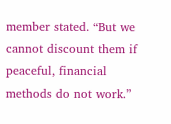member stated. “But we cannot discount them if peaceful, financial methods do not work.”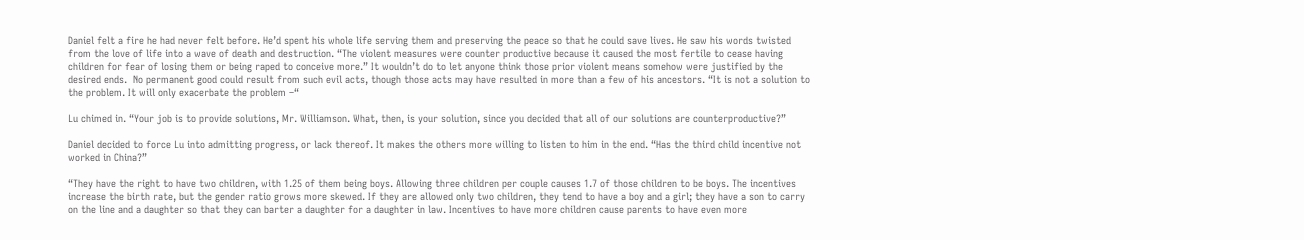Daniel felt a fire he had never felt before. He’d spent his whole life serving them and preserving the peace so that he could save lives. He saw his words twisted from the love of life into a wave of death and destruction. “The violent measures were counter productive because it caused the most fertile to cease having children for fear of losing them or being raped to conceive more.” It wouldn’t do to let anyone think those prior violent means somehow were justified by the desired ends.  No permanent good could result from such evil acts, though those acts may have resulted in more than a few of his ancestors. “It is not a solution to the problem. It will only exacerbate the problem –“

Lu chimed in. “Your job is to provide solutions, Mr. Williamson. What, then, is your solution, since you decided that all of our solutions are counterproductive?”

Daniel decided to force Lu into admitting progress, or lack thereof. It makes the others more willing to listen to him in the end. “Has the third child incentive not worked in China?”

“They have the right to have two children, with 1.25 of them being boys. Allowing three children per couple causes 1.7 of those children to be boys. The incentives increase the birth rate, but the gender ratio grows more skewed. If they are allowed only two children, they tend to have a boy and a girl; they have a son to carry on the line and a daughter so that they can barter a daughter for a daughter in law. Incentives to have more children cause parents to have even more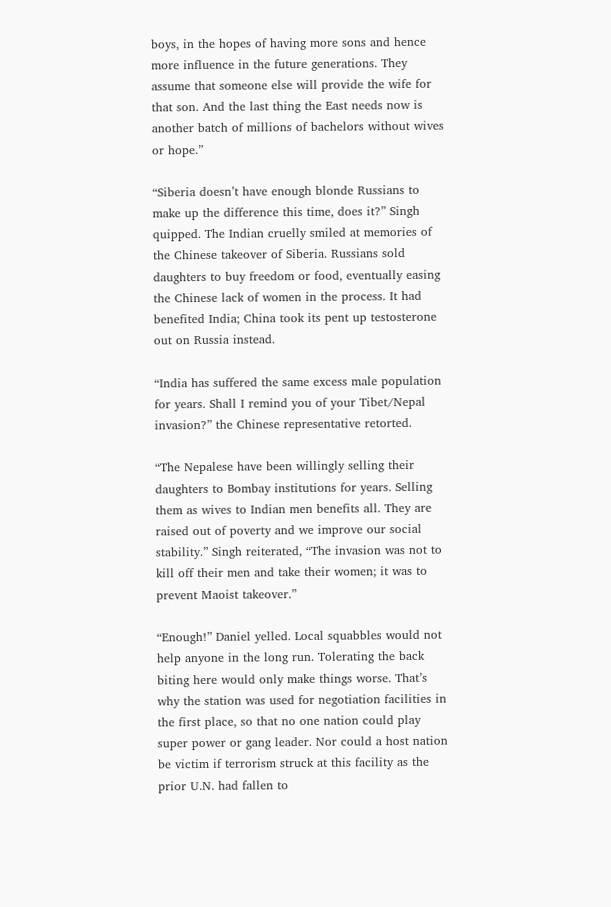boys, in the hopes of having more sons and hence more influence in the future generations. They assume that someone else will provide the wife for that son. And the last thing the East needs now is another batch of millions of bachelors without wives or hope.”

“Siberia doesn’t have enough blonde Russians to make up the difference this time, does it?” Singh quipped. The Indian cruelly smiled at memories of the Chinese takeover of Siberia. Russians sold daughters to buy freedom or food, eventually easing the Chinese lack of women in the process. It had benefited India; China took its pent up testosterone out on Russia instead.

“India has suffered the same excess male population for years. Shall I remind you of your Tibet/Nepal invasion?” the Chinese representative retorted.

“The Nepalese have been willingly selling their daughters to Bombay institutions for years. Selling them as wives to Indian men benefits all. They are raised out of poverty and we improve our social stability.” Singh reiterated, “The invasion was not to kill off their men and take their women; it was to prevent Maoist takeover.”

“Enough!” Daniel yelled. Local squabbles would not help anyone in the long run. Tolerating the back biting here would only make things worse. That’s why the station was used for negotiation facilities in the first place, so that no one nation could play super power or gang leader. Nor could a host nation be victim if terrorism struck at this facility as the prior U.N. had fallen to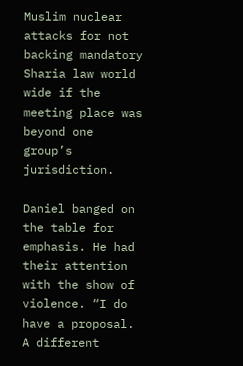Muslim nuclear attacks for not backing mandatory Sharia law world wide if the meeting place was beyond one group’s jurisdiction.

Daniel banged on the table for emphasis. He had their attention with the show of violence. “I do have a proposal. A different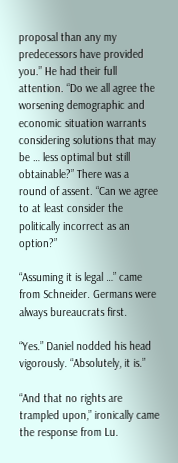proposal than any my predecessors have provided you.” He had their full attention. “Do we all agree the worsening demographic and economic situation warrants considering solutions that may be … less optimal but still obtainable?” There was a round of assent. “Can we agree to at least consider the politically incorrect as an option?”

“Assuming it is legal …” came from Schneider. Germans were always bureaucrats first.

“Yes.” Daniel nodded his head vigorously. “Absolutely, it is.”

“And that no rights are trampled upon,” ironically came the response from Lu.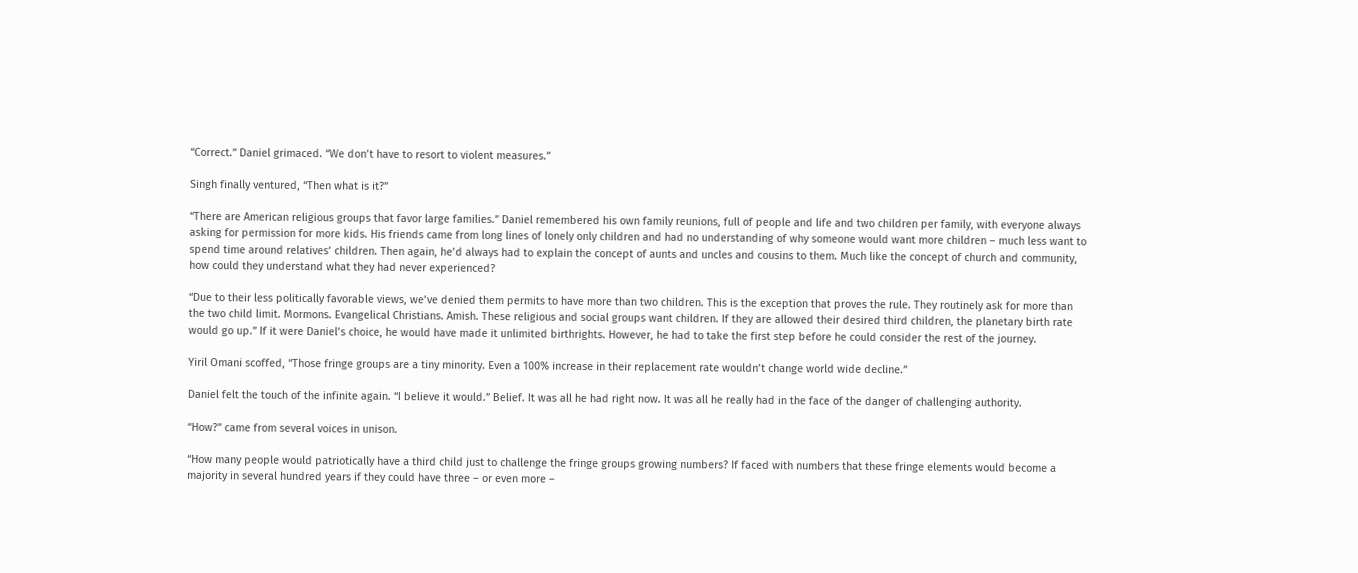“Correct.” Daniel grimaced. “We don’t have to resort to violent measures.”

Singh finally ventured, “Then what is it?”

“There are American religious groups that favor large families.” Daniel remembered his own family reunions, full of people and life and two children per family, with everyone always asking for permission for more kids. His friends came from long lines of lonely only children and had no understanding of why someone would want more children – much less want to spend time around relatives’ children. Then again, he’d always had to explain the concept of aunts and uncles and cousins to them. Much like the concept of church and community, how could they understand what they had never experienced?

“Due to their less politically favorable views, we’ve denied them permits to have more than two children. This is the exception that proves the rule. They routinely ask for more than the two child limit. Mormons. Evangelical Christians. Amish. These religious and social groups want children. If they are allowed their desired third children, the planetary birth rate would go up.” If it were Daniel’s choice, he would have made it unlimited birthrights. However, he had to take the first step before he could consider the rest of the journey.

Yiril Omani scoffed, “Those fringe groups are a tiny minority. Even a 100% increase in their replacement rate wouldn’t change world wide decline.”

Daniel felt the touch of the infinite again. “I believe it would.” Belief. It was all he had right now. It was all he really had in the face of the danger of challenging authority.

“How?” came from several voices in unison.

“How many people would patriotically have a third child just to challenge the fringe groups growing numbers? If faced with numbers that these fringe elements would become a majority in several hundred years if they could have three – or even more –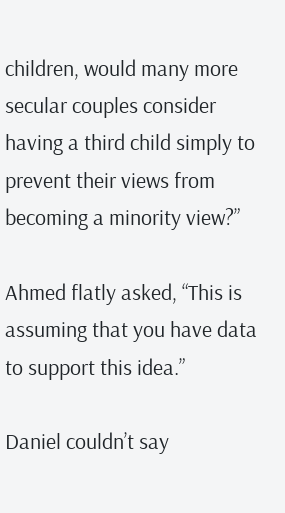children, would many more secular couples consider having a third child simply to prevent their views from becoming a minority view?”

Ahmed flatly asked, “This is assuming that you have data to support this idea.”

Daniel couldn’t say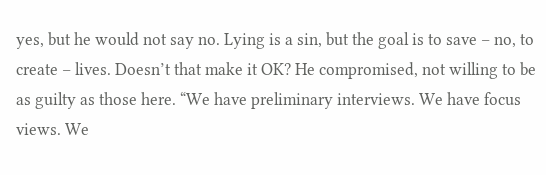yes, but he would not say no. Lying is a sin, but the goal is to save – no, to create – lives. Doesn’t that make it OK? He compromised, not willing to be as guilty as those here. “We have preliminary interviews. We have focus views. We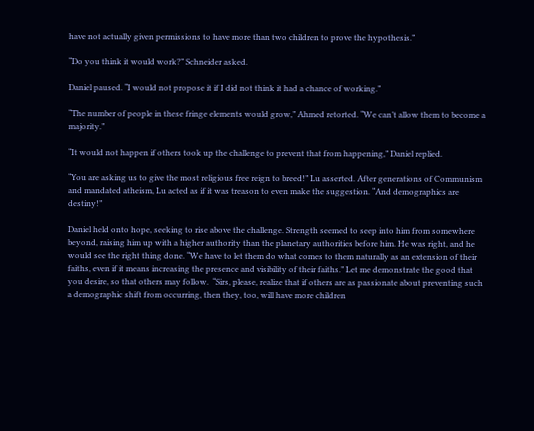have not actually given permissions to have more than two children to prove the hypothesis.”

“Do you think it would work?” Schneider asked.

Daniel paused. “I would not propose it if I did not think it had a chance of working.”

“The number of people in these fringe elements would grow,” Ahmed retorted. “We can’t allow them to become a majority.”

“It would not happen if others took up the challenge to prevent that from happening,” Daniel replied.

“You are asking us to give the most religious free reign to breed!” Lu asserted. After generations of Communism and mandated atheism, Lu acted as if it was treason to even make the suggestion. “And demographics are destiny!”

Daniel held onto hope, seeking to rise above the challenge. Strength seemed to seep into him from somewhere beyond, raising him up with a higher authority than the planetary authorities before him. He was right, and he would see the right thing done. “We have to let them do what comes to them naturally as an extension of their faiths, even if it means increasing the presence and visibility of their faiths.” Let me demonstrate the good that you desire, so that others may follow.  “Sirs, please, realize that if others are as passionate about preventing such a demographic shift from occurring, then they, too, will have more children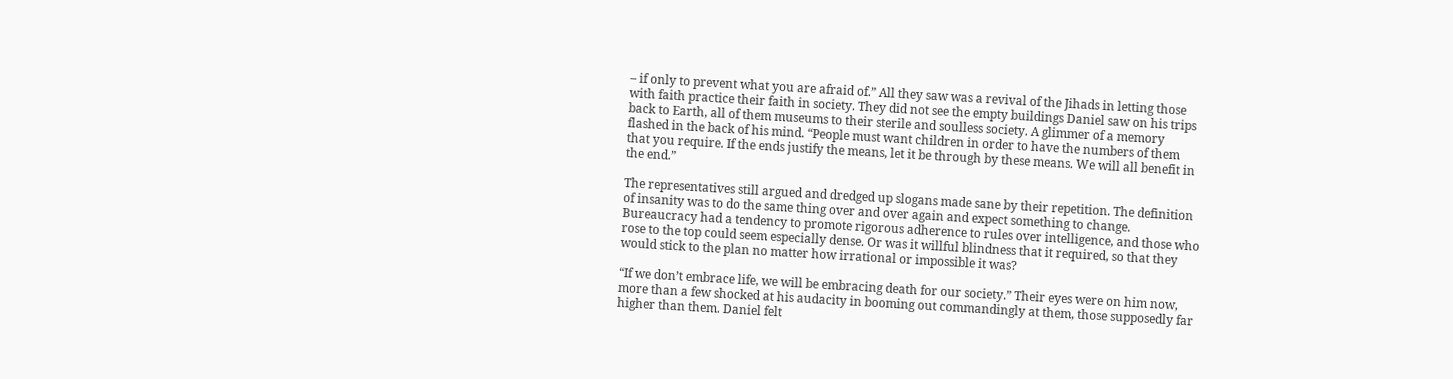– if only to prevent what you are afraid of.” All they saw was a revival of the Jihads in letting those with faith practice their faith in society. They did not see the empty buildings Daniel saw on his trips back to Earth, all of them museums to their sterile and soulless society. A glimmer of a memory flashed in the back of his mind. “People must want children in order to have the numbers of them that you require. If the ends justify the means, let it be through by these means. We will all benefit in the end.”

The representatives still argued and dredged up slogans made sane by their repetition. The definition of insanity was to do the same thing over and over again and expect something to change. Bureaucracy had a tendency to promote rigorous adherence to rules over intelligence, and those who rose to the top could seem especially dense. Or was it willful blindness that it required, so that they would stick to the plan no matter how irrational or impossible it was?

“If we don’t embrace life, we will be embracing death for our society.” Their eyes were on him now, more than a few shocked at his audacity in booming out commandingly at them, those supposedly far higher than them. Daniel felt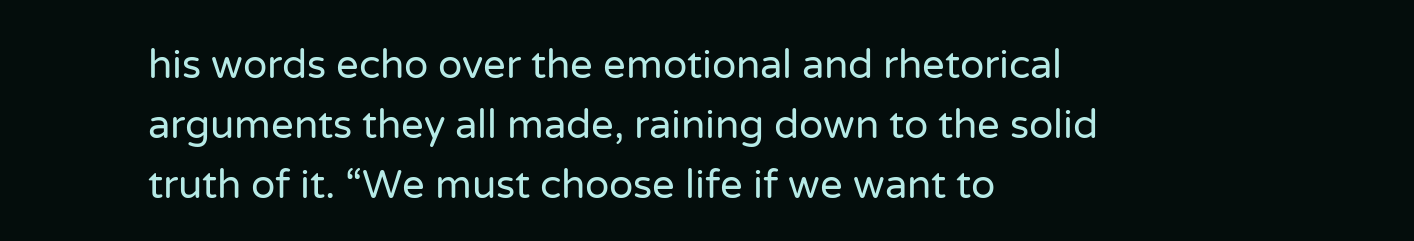his words echo over the emotional and rhetorical arguments they all made, raining down to the solid truth of it. “We must choose life if we want to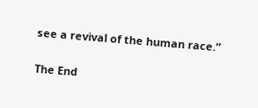see a revival of the human race.”


The End